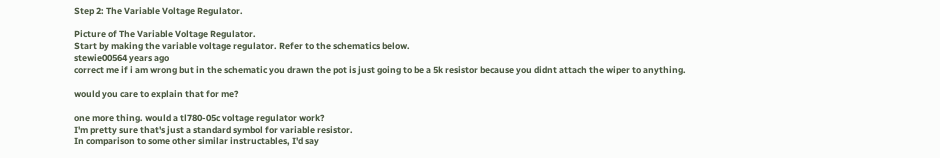Step 2: The Variable Voltage Regulator.

Picture of The Variable Voltage Regulator.
Start by making the variable voltage regulator. Refer to the schematics below.
stewie00564 years ago
correct me if i am wrong but in the schematic you drawn the pot is just going to be a 5k resistor because you didnt attach the wiper to anything.

would you care to explain that for me?

one more thing. would a tl780-05c voltage regulator work?
I'm pretty sure that's just a standard symbol for variable resistor.
In comparison to some other similar instructables, I'd say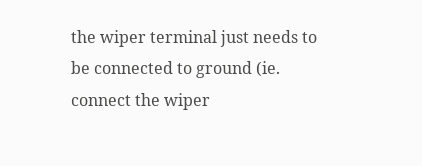the wiper terminal just needs to be connected to ground (ie. connect the wiper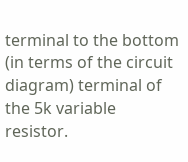terminal to the bottom (in terms of the circuit diagram) terminal of the 5k variable resistor.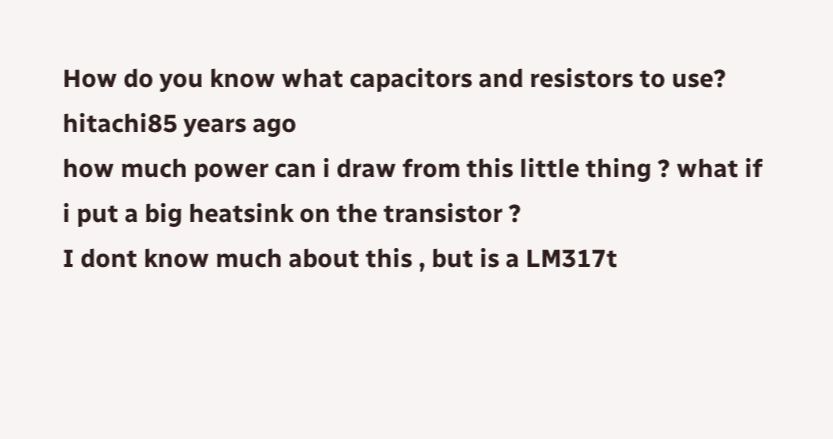How do you know what capacitors and resistors to use?
hitachi85 years ago
how much power can i draw from this little thing ? what if i put a big heatsink on the transistor ?
I dont know much about this , but is a LM317t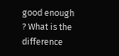good enough ? What is the difference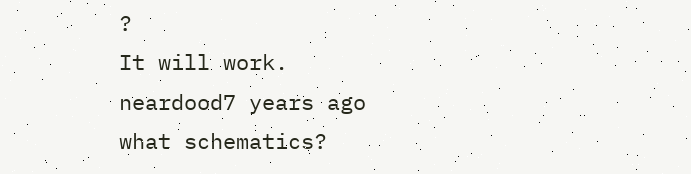?
It will work.
neardood7 years ago
what schematics?